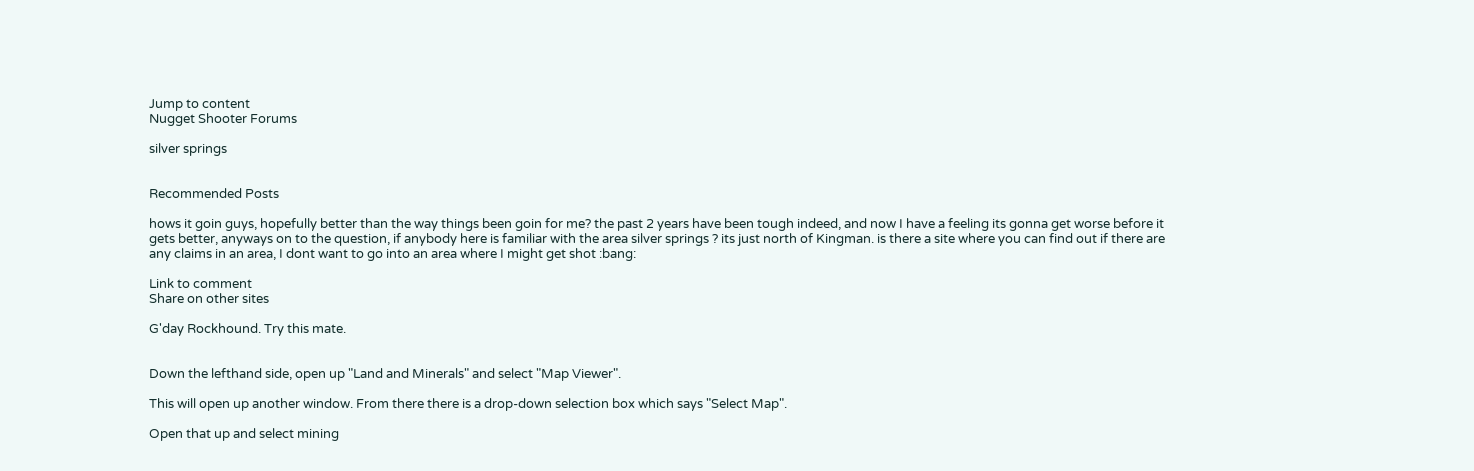Jump to content
Nugget Shooter Forums

silver springs


Recommended Posts

hows it goin guys, hopefully better than the way things been goin for me? the past 2 years have been tough indeed, and now I have a feeling its gonna get worse before it gets better, anyways on to the question, if anybody here is familiar with the area silver springs ? its just north of Kingman. is there a site where you can find out if there are any claims in an area, I dont want to go into an area where I might get shot :bang:

Link to comment
Share on other sites

G'day Rockhound. Try this mate.


Down the lefthand side, open up "Land and Minerals" and select "Map Viewer".

This will open up another window. From there there is a drop-down selection box which says "Select Map".

Open that up and select mining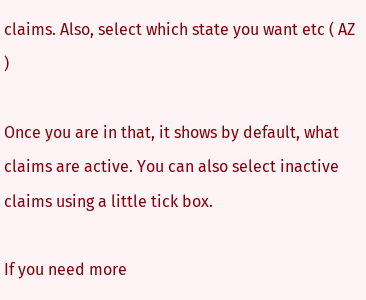claims. Also, select which state you want etc ( AZ )

Once you are in that, it shows by default, what claims are active. You can also select inactive claims using a little tick box.

If you need more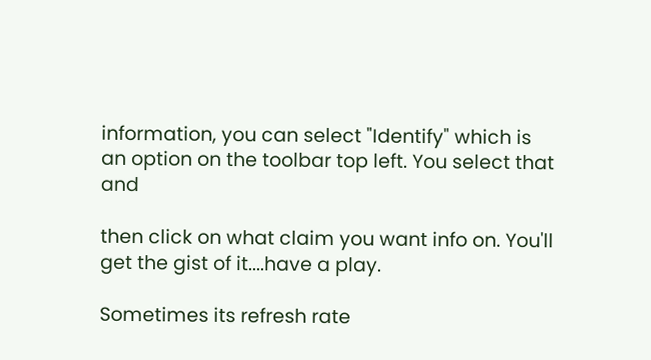information, you can select "Identify" which is an option on the toolbar top left. You select that and

then click on what claim you want info on. You'll get the gist of it....have a play.

Sometimes its refresh rate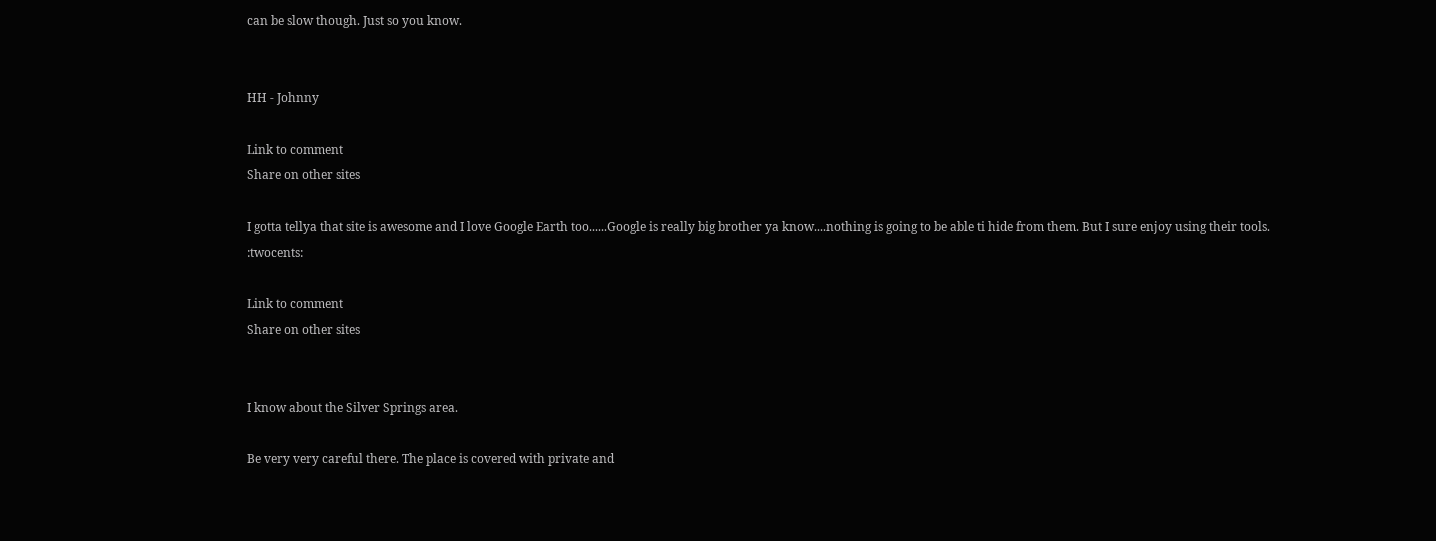can be slow though. Just so you know.


HH - Johnny

Link to comment
Share on other sites

I gotta tellya that site is awesome and I love Google Earth too......Google is really big brother ya know....nothing is going to be able ti hide from them. But I sure enjoy using their tools. :twocents:

Link to comment
Share on other sites


I know about the Silver Springs area.

Be very very careful there. The place is covered with private and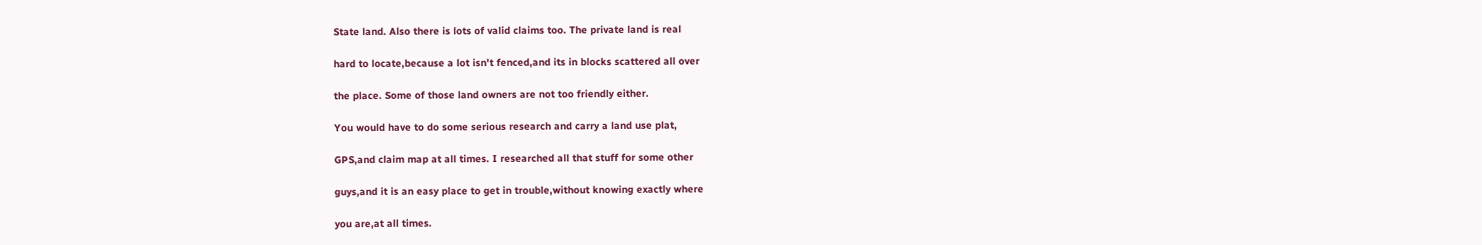State land. Also there is lots of valid claims too. The private land is real

hard to locate,because a lot isn't fenced,and its in blocks scattered all over

the place. Some of those land owners are not too friendly either.

You would have to do some serious research and carry a land use plat,

GPS,and claim map at all times. I researched all that stuff for some other

guys,and it is an easy place to get in trouble,without knowing exactly where

you are,at all times.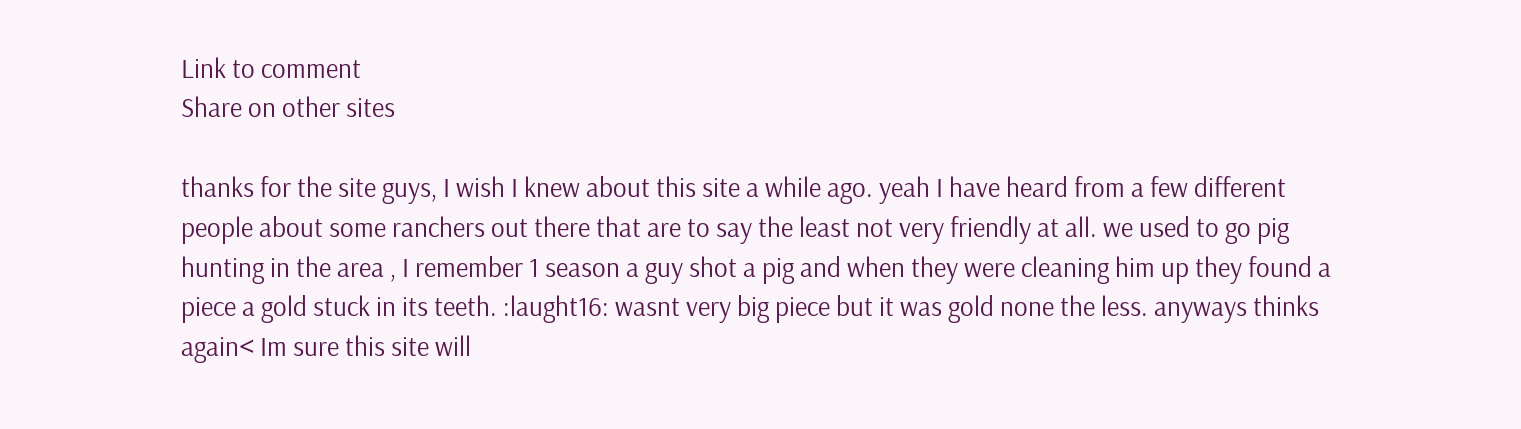Link to comment
Share on other sites

thanks for the site guys, I wish I knew about this site a while ago. yeah I have heard from a few different people about some ranchers out there that are to say the least not very friendly at all. we used to go pig hunting in the area , I remember 1 season a guy shot a pig and when they were cleaning him up they found a piece a gold stuck in its teeth. :laught16: wasnt very big piece but it was gold none the less. anyways thinks again< Im sure this site will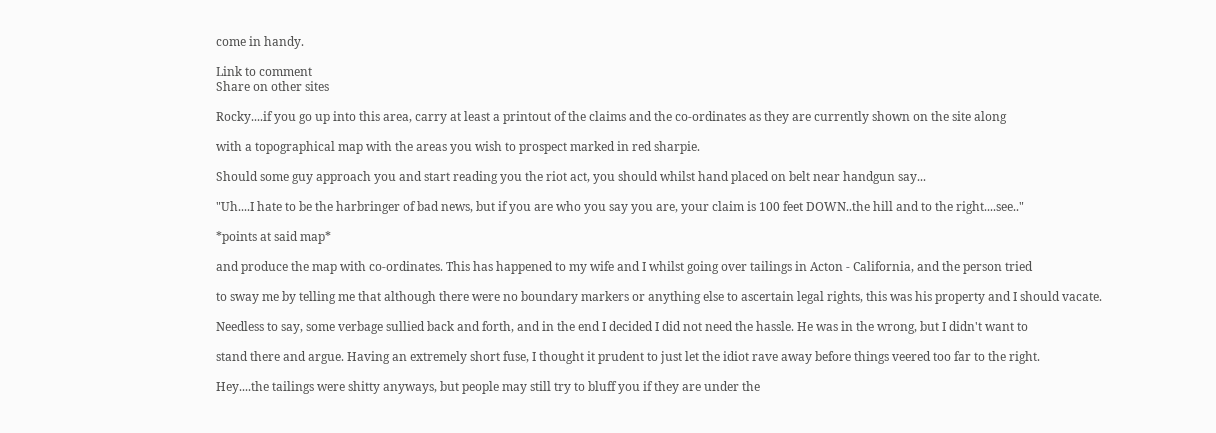come in handy.

Link to comment
Share on other sites

Rocky....if you go up into this area, carry at least a printout of the claims and the co-ordinates as they are currently shown on the site along

with a topographical map with the areas you wish to prospect marked in red sharpie.

Should some guy approach you and start reading you the riot act, you should whilst hand placed on belt near handgun say...

"Uh....I hate to be the harbringer of bad news, but if you are who you say you are, your claim is 100 feet DOWN..the hill and to the right....see.."

*points at said map*

and produce the map with co-ordinates. This has happened to my wife and I whilst going over tailings in Acton - California, and the person tried

to sway me by telling me that although there were no boundary markers or anything else to ascertain legal rights, this was his property and I should vacate.

Needless to say, some verbage sullied back and forth, and in the end I decided I did not need the hassle. He was in the wrong, but I didn't want to

stand there and argue. Having an extremely short fuse, I thought it prudent to just let the idiot rave away before things veered too far to the right.

Hey....the tailings were shitty anyways, but people may still try to bluff you if they are under the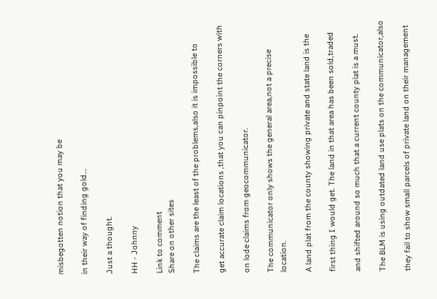misbegotten notion that you may be

in their way of finding gold...

Just a thought.

HH - Johnny

Link to comment
Share on other sites

The claims are the least of the problems,also it is impossible to

get accurate claim locations ,that you can pinpoint the corners with

on lode claims from geocommunicator.

The communicator only shows the general area,not a precise location.

A land plat from the county showing private and state land is the

first thing I would get. The land in that area has been sold,traded

and shifted around so much that a current county plat is a must.

The BLM is using outdated land use plats on the communicator,also

they fail to show small parcels of private land on their management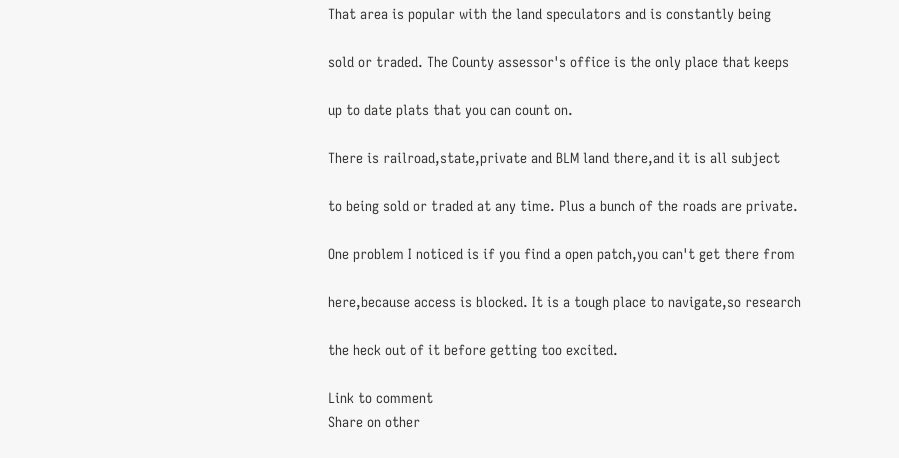That area is popular with the land speculators and is constantly being

sold or traded. The County assessor's office is the only place that keeps

up to date plats that you can count on.

There is railroad,state,private and BLM land there,and it is all subject

to being sold or traded at any time. Plus a bunch of the roads are private.

One problem I noticed is if you find a open patch,you can't get there from

here,because access is blocked. It is a tough place to navigate,so research

the heck out of it before getting too excited.

Link to comment
Share on other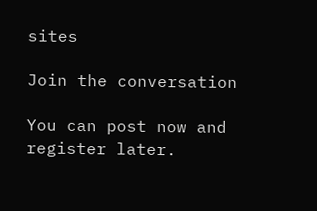sites

Join the conversation

You can post now and register later.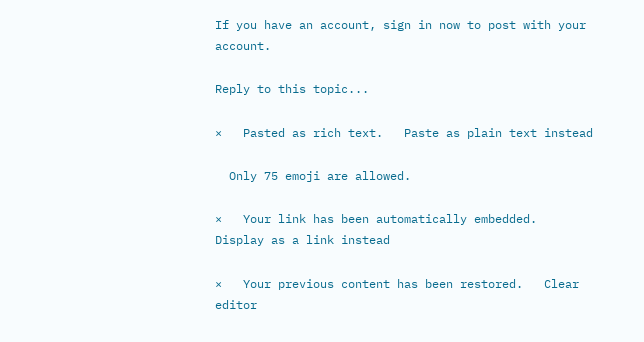If you have an account, sign in now to post with your account.

Reply to this topic...

×   Pasted as rich text.   Paste as plain text instead

  Only 75 emoji are allowed.

×   Your link has been automatically embedded.   Display as a link instead

×   Your previous content has been restored.   Clear editor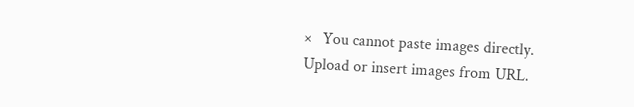×   You cannot paste images directly. Upload or insert images from URL.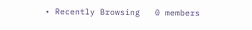• Recently Browsing   0 members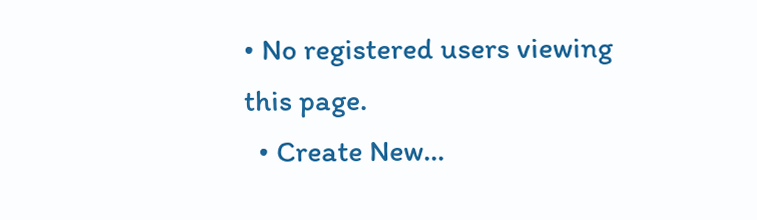• No registered users viewing this page.
  • Create New...